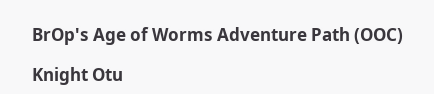BrOp's Age of Worms Adventure Path (OOC)

Knight Otu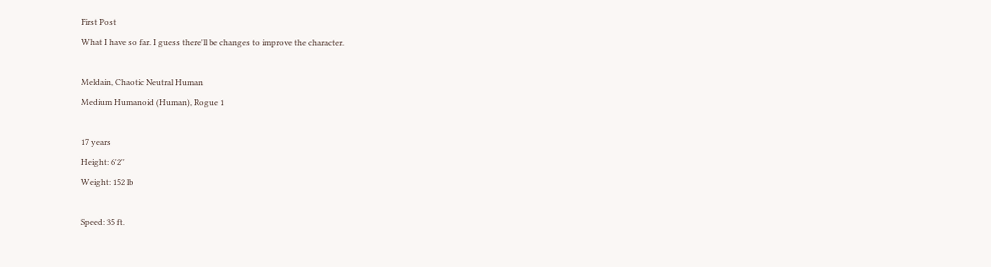First Post
What I have so far. I guess there'll be changes to improve the character.

Meldain, Chaotic Neutral Human
Medium Humanoid (Human), Rogue 1

17 years
Height: 6'2''
Weight: 152 lb

Speed: 35 ft.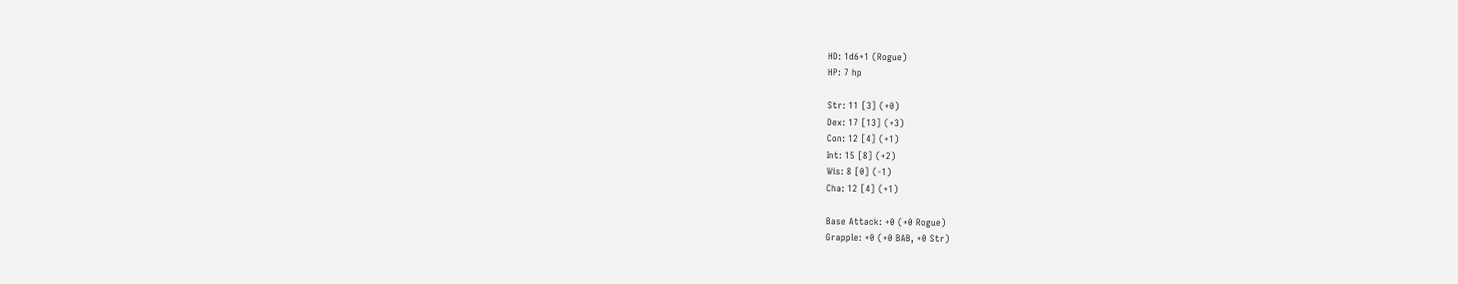HD: 1d6+1 (Rogue)
HP: 7 hp

Str: 11 [3] (+0)
Dex: 17 [13] (+3)
Con: 12 [4] (+1)
Int: 15 [8] (+2)
Wis: 8 [0] (-1)
Cha: 12 [4] (+1)

Base Attack: +0 (+0 Rogue)
Grapple: +0 (+0 BAB, +0 Str)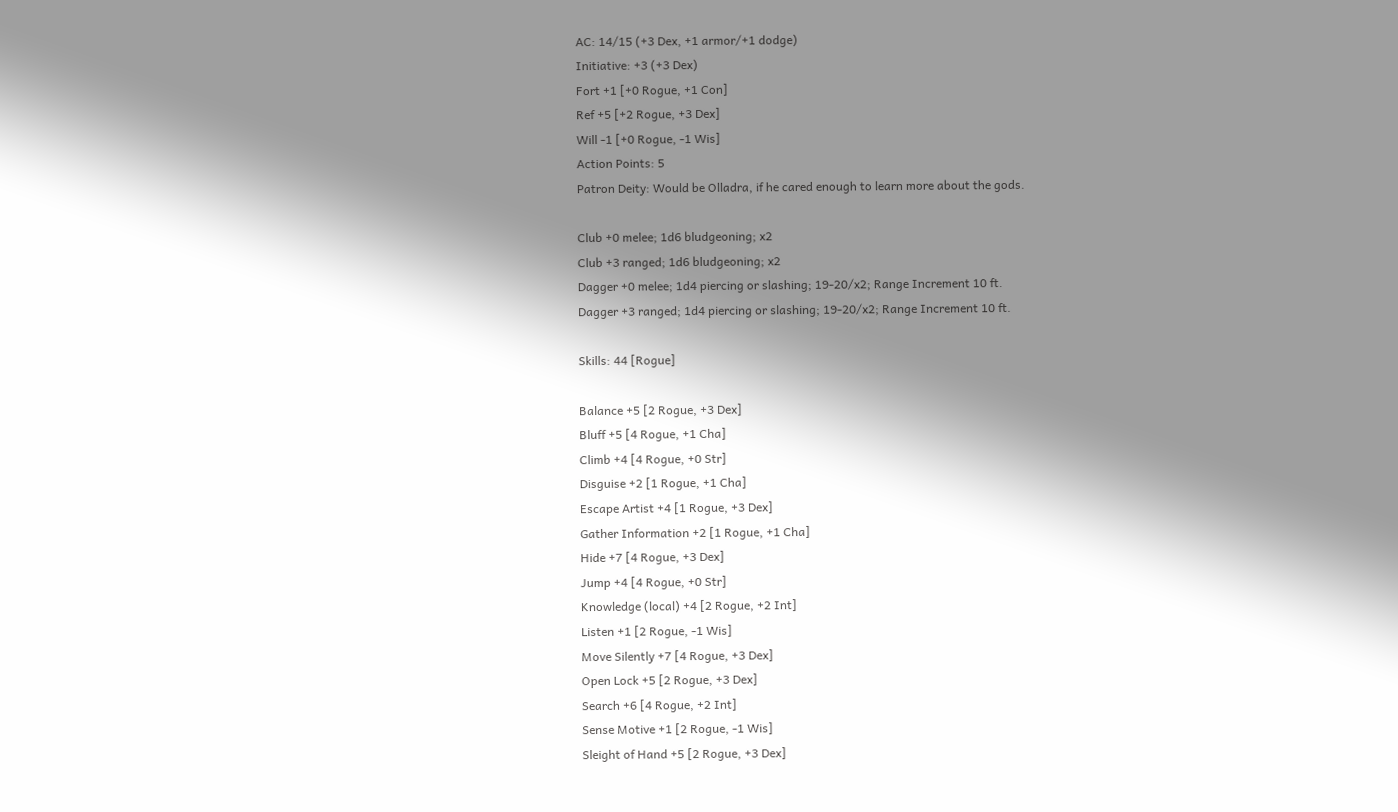AC: 14/15 (+3 Dex, +1 armor/+1 dodge)
Initiative: +3 (+3 Dex)
Fort +1 [+0 Rogue, +1 Con]
Ref +5 [+2 Rogue, +3 Dex]
Will -1 [+0 Rogue, -1 Wis]
Action Points: 5
Patron Deity: Would be Olladra, if he cared enough to learn more about the gods.

Club +0 melee; 1d6 bludgeoning; x2
Club +3 ranged; 1d6 bludgeoning; x2
Dagger +0 melee; 1d4 piercing or slashing; 19-20/x2; Range Increment 10 ft.
Dagger +3 ranged; 1d4 piercing or slashing; 19-20/x2; Range Increment 10 ft.

Skills: 44 [Rogue]

Balance +5 [2 Rogue, +3 Dex]
Bluff +5 [4 Rogue, +1 Cha]
Climb +4 [4 Rogue, +0 Str]
Disguise +2 [1 Rogue, +1 Cha]
Escape Artist +4 [1 Rogue, +3 Dex]
Gather Information +2 [1 Rogue, +1 Cha]
Hide +7 [4 Rogue, +3 Dex]
Jump +4 [4 Rogue, +0 Str]
Knowledge (local) +4 [2 Rogue, +2 Int]
Listen +1 [2 Rogue, -1 Wis]
Move Silently +7 [4 Rogue, +3 Dex]
Open Lock +5 [2 Rogue, +3 Dex]
Search +6 [4 Rogue, +2 Int]
Sense Motive +1 [2 Rogue, -1 Wis]
Sleight of Hand +5 [2 Rogue, +3 Dex]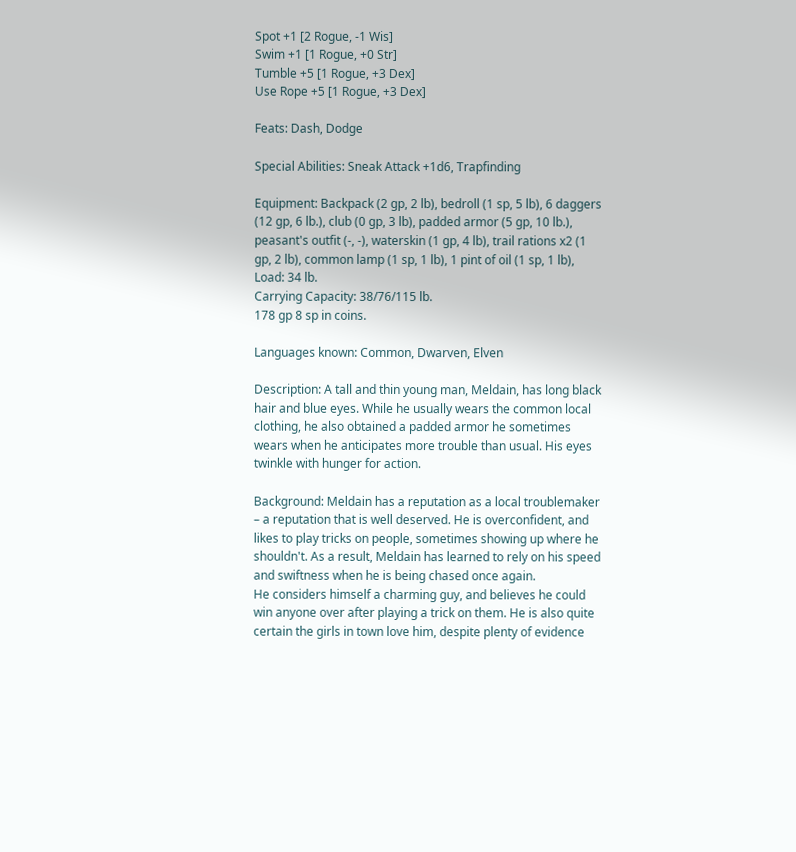Spot +1 [2 Rogue, -1 Wis]
Swim +1 [1 Rogue, +0 Str]
Tumble +5 [1 Rogue, +3 Dex]
Use Rope +5 [1 Rogue, +3 Dex]

Feats: Dash, Dodge

Special Abilities: Sneak Attack +1d6, Trapfinding

Equipment: Backpack (2 gp, 2 lb), bedroll (1 sp, 5 lb), 6 daggers (12 gp, 6 lb.), club (0 gp, 3 lb), padded armor (5 gp, 10 lb.), peasant's outfit (-, -), waterskin (1 gp, 4 lb), trail rations x2 (1 gp, 2 lb), common lamp (1 sp, 1 lb), 1 pint of oil (1 sp, 1 lb),
Load: 34 lb.
Carrying Capacity: 38/76/115 lb.
178 gp 8 sp in coins.

Languages known: Common, Dwarven, Elven

Description: A tall and thin young man, Meldain, has long black hair and blue eyes. While he usually wears the common local clothing, he also obtained a padded armor he sometimes wears when he anticipates more trouble than usual. His eyes twinkle with hunger for action.

Background: Meldain has a reputation as a local troublemaker – a reputation that is well deserved. He is overconfident, and likes to play tricks on people, sometimes showing up where he shouldn't. As a result, Meldain has learned to rely on his speed and swiftness when he is being chased once again.
He considers himself a charming guy, and believes he could win anyone over after playing a trick on them. He is also quite certain the girls in town love him, despite plenty of evidence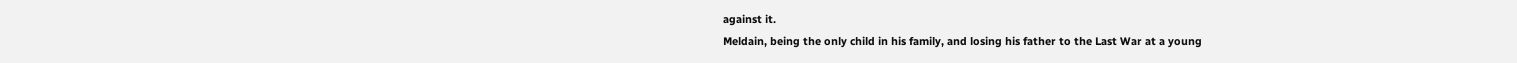against it.
Meldain, being the only child in his family, and losing his father to the Last War at a young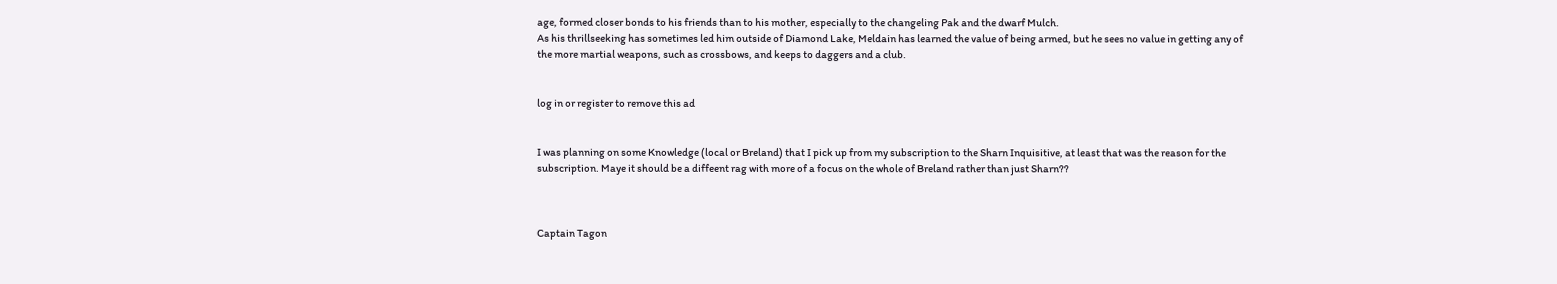age, formed closer bonds to his friends than to his mother, especially to the changeling Pak and the dwarf Mulch.
As his thrillseeking has sometimes led him outside of Diamond Lake, Meldain has learned the value of being armed, but he sees no value in getting any of the more martial weapons, such as crossbows, and keeps to daggers and a club.


log in or register to remove this ad


I was planning on some Knowledge (local or Breland) that I pick up from my subscription to the Sharn Inquisitive, at least that was the reason for the subscription. Maye it should be a diffeent rag with more of a focus on the whole of Breland rather than just Sharn??



Captain Tagon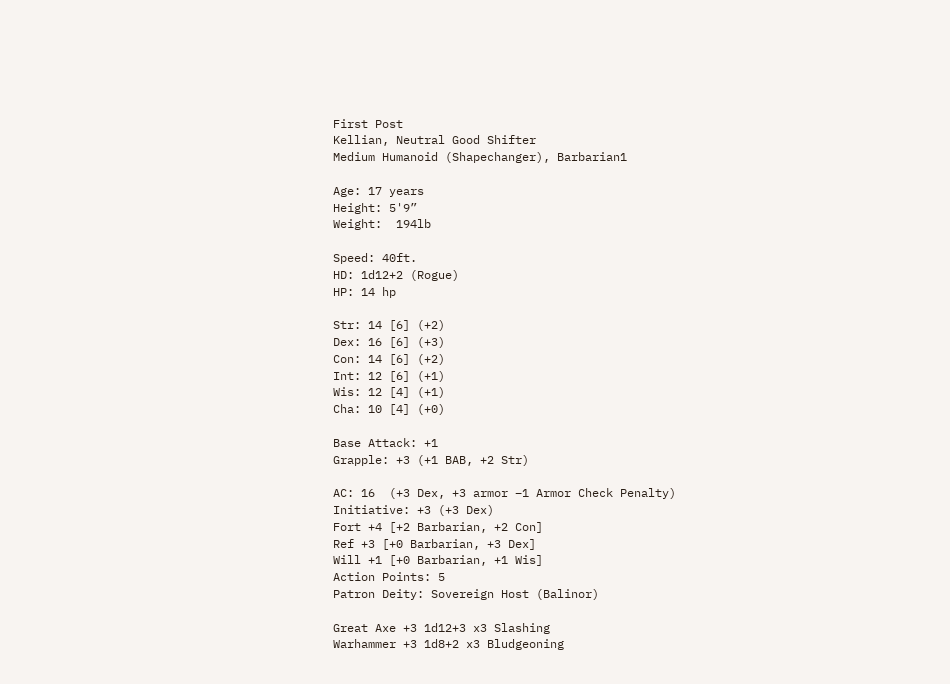First Post
Kellian, Neutral Good Shifter
Medium Humanoid (Shapechanger), Barbarian1

Age: 17 years
Height: 5'9”
Weight:  194lb

Speed: 40ft.
HD: 1d12+2 (Rogue)
HP: 14 hp

Str: 14 [6] (+2)
Dex: 16 [6] (+3)
Con: 14 [6] (+2)
Int: 12 [6] (+1)
Wis: 12 [4] (+1)
Cha: 10 [4] (+0)

Base Attack: +1
Grapple: +3 (+1 BAB, +2 Str)

AC: 16  (+3 Dex, +3 armor –1 Armor Check Penalty)
Initiative: +3 (+3 Dex)
Fort +4 [+2 Barbarian, +2 Con]
Ref +3 [+0 Barbarian, +3 Dex]
Will +1 [+0 Barbarian, +1 Wis]
Action Points: 5
Patron Deity: Sovereign Host (Balinor)

Great Axe +3 1d12+3 x3 Slashing
Warhammer +3 1d8+2 x3 Bludgeoning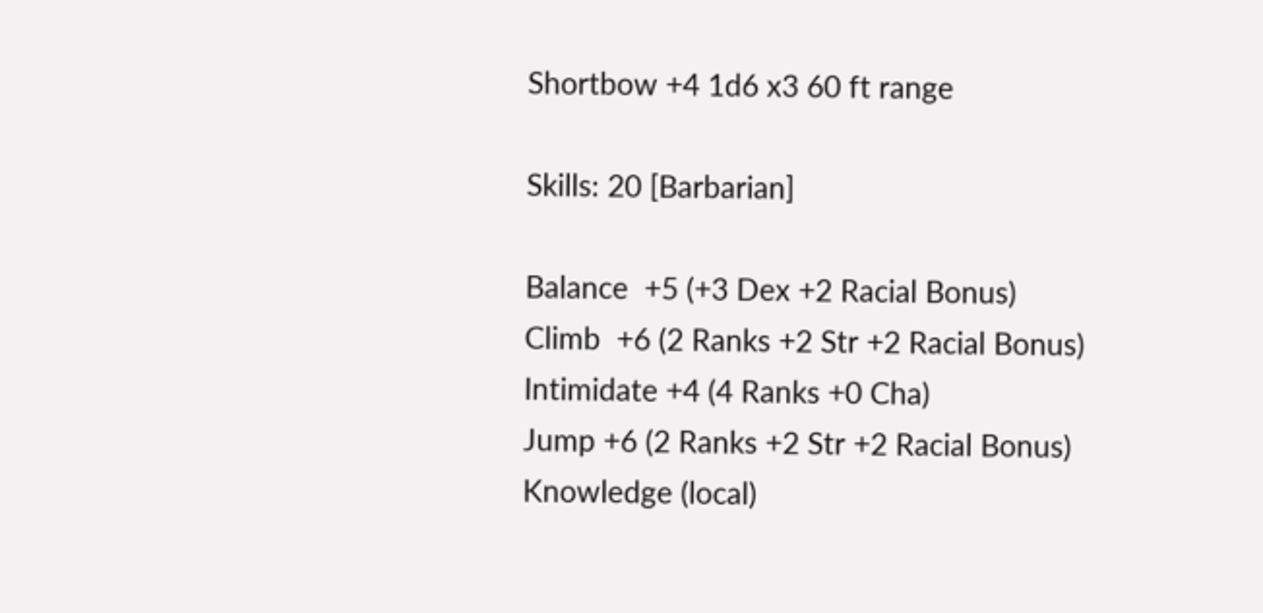Shortbow +4 1d6 x3 60 ft range

Skills: 20 [Barbarian]

Balance  +5 (+3 Dex +2 Racial Bonus)
Climb  +6 (2 Ranks +2 Str +2 Racial Bonus)
Intimidate +4 (4 Ranks +0 Cha)
Jump +6 (2 Ranks +2 Str +2 Racial Bonus)
Knowledge (local)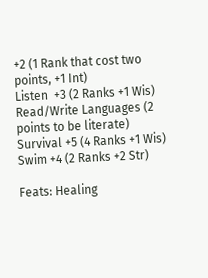+2 (1 Rank that cost two points, +1 Int)
Listen  +3 (2 Ranks +1 Wis)
Read/Write Languages (2 points to be literate)
Survival +5 (4 Ranks +1 Wis)
Swim +4 (2 Ranks +2 Str)

Feats: Healing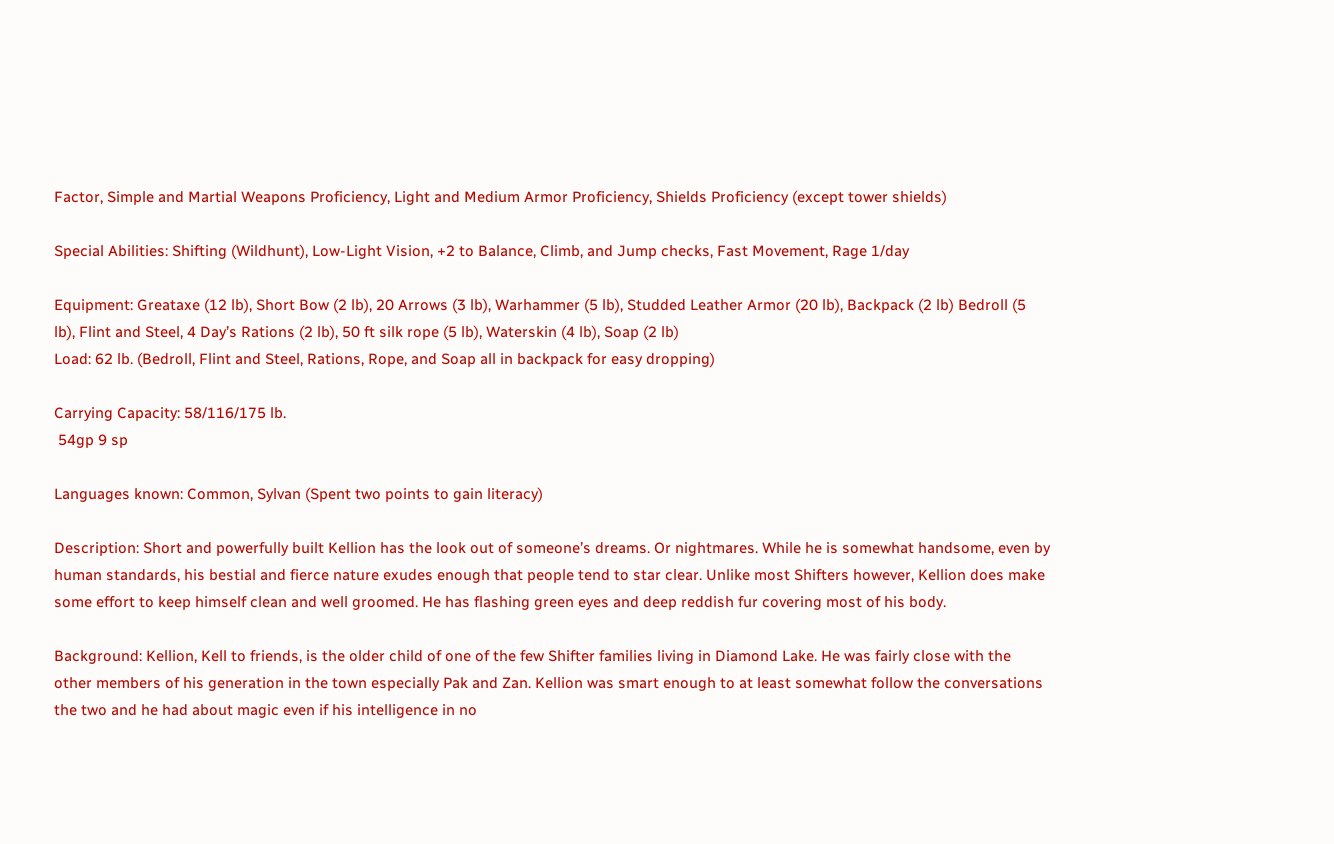Factor, Simple and Martial Weapons Proficiency, Light and Medium Armor Proficiency, Shields Proficiency (except tower shields)

Special Abilities: Shifting (Wildhunt), Low-Light Vision, +2 to Balance, Climb, and Jump checks, Fast Movement, Rage 1/day

Equipment: Greataxe (12 lb), Short Bow (2 lb), 20 Arrows (3 lb), Warhammer (5 lb), Studded Leather Armor (20 lb), Backpack (2 lb) Bedroll (5 lb), Flint and Steel, 4 Day’s Rations (2 lb), 50 ft silk rope (5 lb), Waterskin (4 lb), Soap (2 lb)
Load: 62 lb. (Bedroll, Flint and Steel, Rations, Rope, and Soap all in backpack for easy dropping)

Carrying Capacity: 58/116/175 lb.
 54gp 9 sp

Languages known: Common, Sylvan (Spent two points to gain literacy)

Description: Short and powerfully built Kellion has the look out of someone’s dreams. Or nightmares. While he is somewhat handsome, even by human standards, his bestial and fierce nature exudes enough that people tend to star clear. Unlike most Shifters however, Kellion does make some effort to keep himself clean and well groomed. He has flashing green eyes and deep reddish fur covering most of his body.

Background: Kellion, Kell to friends, is the older child of one of the few Shifter families living in Diamond Lake. He was fairly close with the other members of his generation in the town especially Pak and Zan. Kellion was smart enough to at least somewhat follow the conversations the two and he had about magic even if his intelligence in no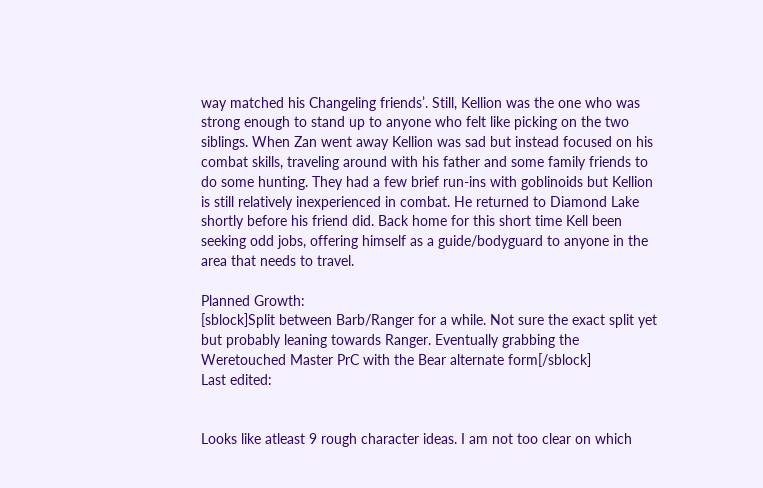way matched his Changeling friends’. Still, Kellion was the one who was strong enough to stand up to anyone who felt like picking on the two siblings. When Zan went away Kellion was sad but instead focused on his combat skills, traveling around with his father and some family friends to do some hunting. They had a few brief run-ins with goblinoids but Kellion is still relatively inexperienced in combat. He returned to Diamond Lake shortly before his friend did. Back home for this short time Kell been seeking odd jobs, offering himself as a guide/bodyguard to anyone in the area that needs to travel.

Planned Growth:
[sblock]Split between Barb/Ranger for a while. Not sure the exact split yet but probably leaning towards Ranger. Eventually grabbing the Weretouched Master PrC with the Bear alternate form[/sblock]
Last edited:


Looks like atleast 9 rough character ideas. I am not too clear on which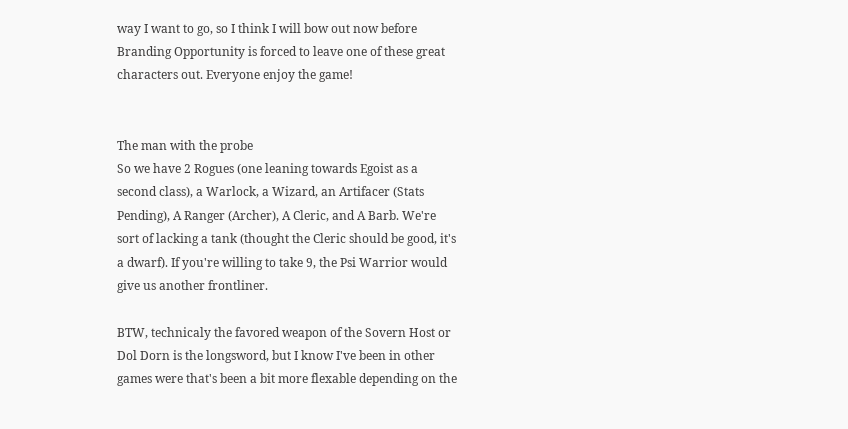way I want to go, so I think I will bow out now before Branding Opportunity is forced to leave one of these great characters out. Everyone enjoy the game!


The man with the probe
So we have 2 Rogues (one leaning towards Egoist as a second class), a Warlock, a Wizard, an Artifacer (Stats Pending), A Ranger (Archer), A Cleric, and A Barb. We're sort of lacking a tank (thought the Cleric should be good, it's a dwarf). If you're willing to take 9, the Psi Warrior would give us another frontliner.

BTW, technicaly the favored weapon of the Sovern Host or Dol Dorn is the longsword, but I know I've been in other games were that's been a bit more flexable depending on the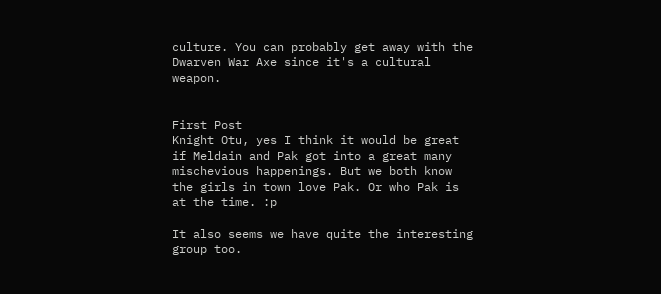culture. You can probably get away with the Dwarven War Axe since it's a cultural weapon.


First Post
Knight Otu, yes I think it would be great if Meldain and Pak got into a great many mischevious happenings. But we both know the girls in town love Pak. Or who Pak is at the time. :p

It also seems we have quite the interesting group too.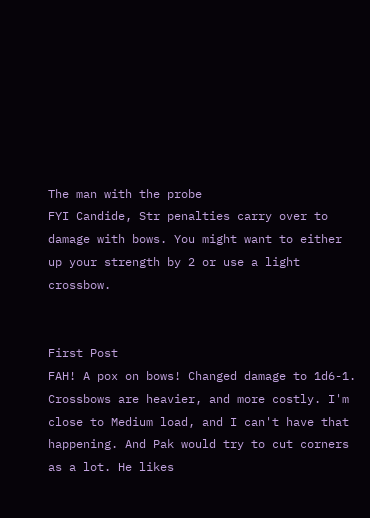The man with the probe
FYI Candide, Str penalties carry over to damage with bows. You might want to either up your strength by 2 or use a light crossbow.


First Post
FAH! A pox on bows! Changed damage to 1d6-1. Crossbows are heavier, and more costly. I'm close to Medium load, and I can't have that happening. And Pak would try to cut corners as a lot. He likes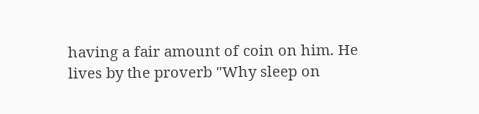having a fair amount of coin on him. He lives by the proverb "Why sleep on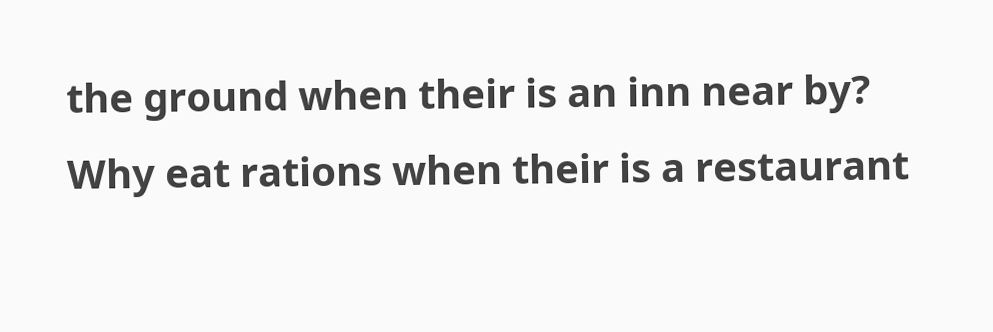the ground when their is an inn near by? Why eat rations when their is a restaurant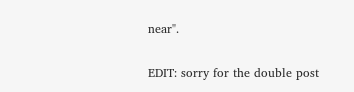near".

EDIT: sorry for the double post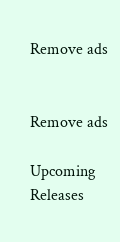Remove ads


Remove ads

Upcoming Releases